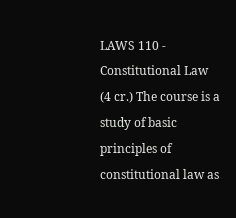LAWS 110 - Constitutional Law
(4 cr.) The course is a study of basic principles of constitutional law as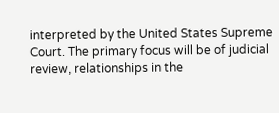interpreted by the United States Supreme Court. The primary focus will be of judicial review, relationships in the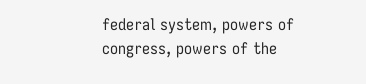federal system, powers of congress, powers of the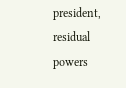president, residual powers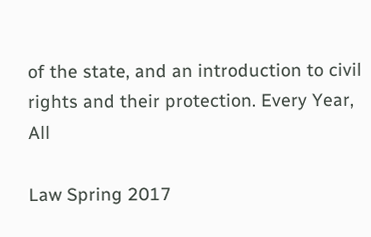of the state, and an introduction to civil rights and their protection. Every Year, All

Law Spring 2017